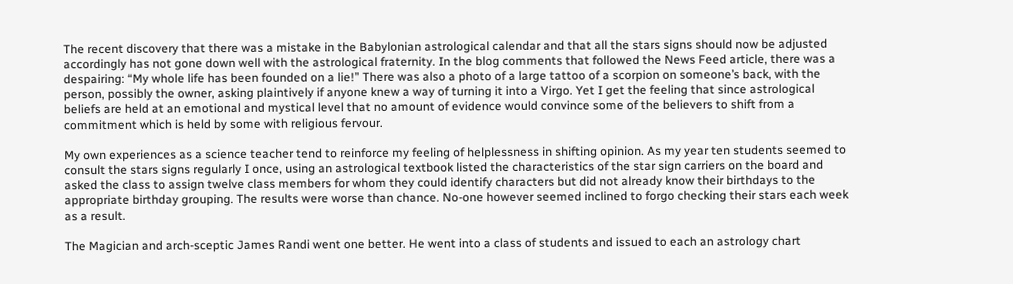The recent discovery that there was a mistake in the Babylonian astrological calendar and that all the stars signs should now be adjusted accordingly has not gone down well with the astrological fraternity. In the blog comments that followed the News Feed article, there was a despairing: “My whole life has been founded on a lie!” There was also a photo of a large tattoo of a scorpion on someone’s back, with the person, possibly the owner, asking plaintively if anyone knew a way of turning it into a Virgo. Yet I get the feeling that since astrological beliefs are held at an emotional and mystical level that no amount of evidence would convince some of the believers to shift from a commitment which is held by some with religious fervour.

My own experiences as a science teacher tend to reinforce my feeling of helplessness in shifting opinion. As my year ten students seemed to consult the stars signs regularly I once, using an astrological textbook listed the characteristics of the star sign carriers on the board and asked the class to assign twelve class members for whom they could identify characters but did not already know their birthdays to the appropriate birthday grouping. The results were worse than chance. No-one however seemed inclined to forgo checking their stars each week as a result.

The Magician and arch-sceptic James Randi went one better. He went into a class of students and issued to each an astrology chart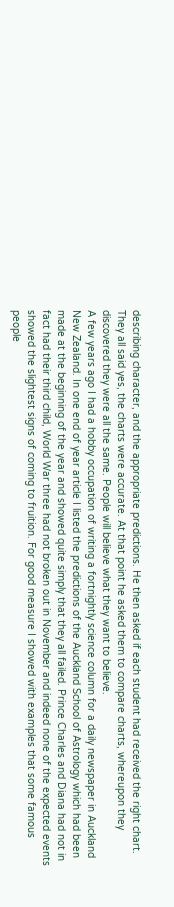describing character, and the appropriate predictions. He then asked if each student had received the right chart. They all said yes, the charts were accurate. At that point he asked them to compare charts, whereupon they discovered they were all the same. People will believe what they want to believe.
A few years ago I had a hobby occupation of writing a fortnightly science column for a daily newspaper in Auckland New Zealand. In one end of year article I listed the predictions of the Auckland School of Astrology which had been made at the beginning of the year and showed quite simply that they all failed. Prince Charles and Diana had not in fact had their third child, World War three had not broken out in November and indeed none of the expected events showed the slightest signs of coming to fruition. For good measure I showed with examples that some famous people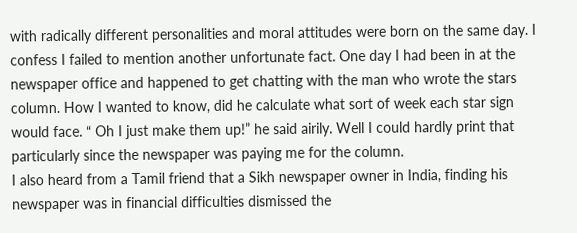with radically different personalities and moral attitudes were born on the same day. I confess I failed to mention another unfortunate fact. One day I had been in at the newspaper office and happened to get chatting with the man who wrote the stars column. How I wanted to know, did he calculate what sort of week each star sign would face. “ Oh I just make them up!” he said airily. Well I could hardly print that particularly since the newspaper was paying me for the column.
I also heard from a Tamil friend that a Sikh newspaper owner in India, finding his newspaper was in financial difficulties dismissed the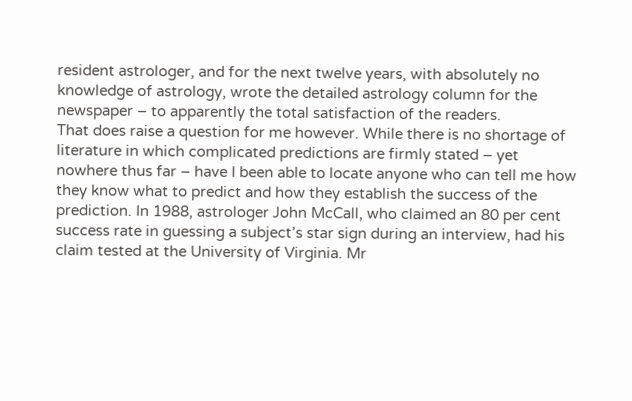resident astrologer, and for the next twelve years, with absolutely no knowledge of astrology, wrote the detailed astrology column for the newspaper – to apparently the total satisfaction of the readers.
That does raise a question for me however. While there is no shortage of literature in which complicated predictions are firmly stated – yet nowhere thus far – have I been able to locate anyone who can tell me how they know what to predict and how they establish the success of the prediction. In 1988, astrologer John McCall, who claimed an 80 per cent success rate in guessing a subject’s star sign during an interview, had his claim tested at the University of Virginia. Mr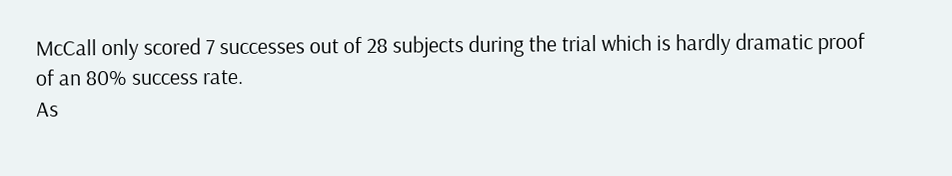McCall only scored 7 successes out of 28 subjects during the trial which is hardly dramatic proof of an 80% success rate.
As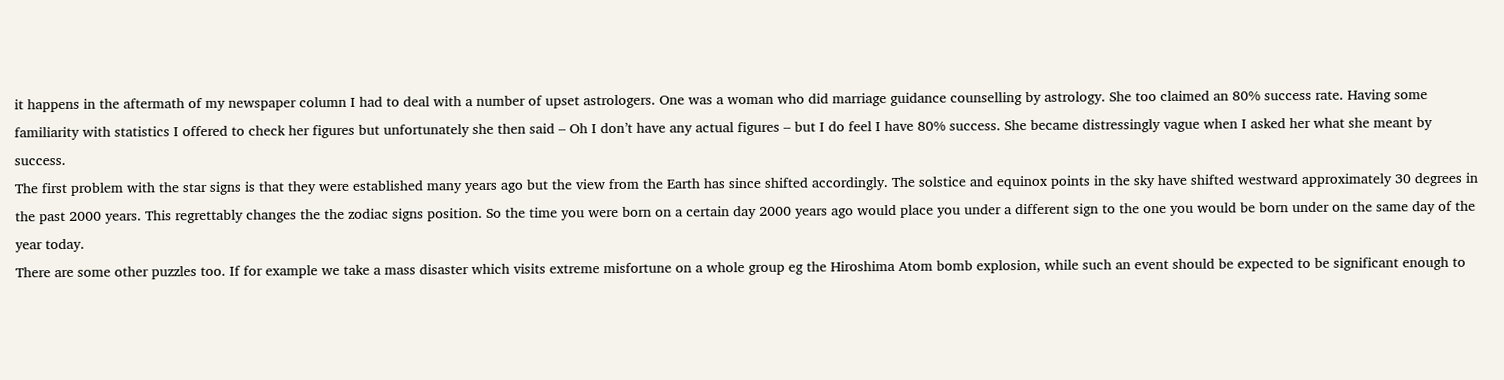it happens in the aftermath of my newspaper column I had to deal with a number of upset astrologers. One was a woman who did marriage guidance counselling by astrology. She too claimed an 80% success rate. Having some familiarity with statistics I offered to check her figures but unfortunately she then said – Oh I don’t have any actual figures – but I do feel I have 80% success. She became distressingly vague when I asked her what she meant by success.
The first problem with the star signs is that they were established many years ago but the view from the Earth has since shifted accordingly. The solstice and equinox points in the sky have shifted westward approximately 30 degrees in the past 2000 years. This regrettably changes the the zodiac signs position. So the time you were born on a certain day 2000 years ago would place you under a different sign to the one you would be born under on the same day of the year today.
There are some other puzzles too. If for example we take a mass disaster which visits extreme misfortune on a whole group eg the Hiroshima Atom bomb explosion, while such an event should be expected to be significant enough to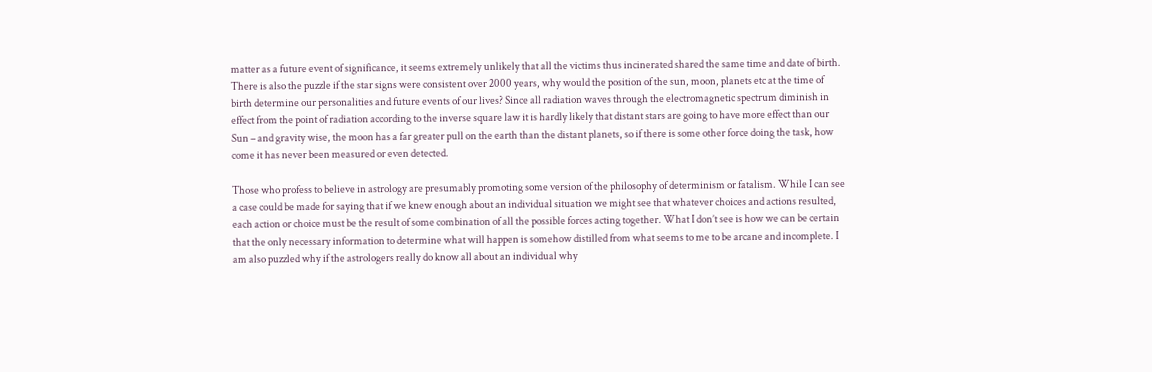matter as a future event of significance, it seems extremely unlikely that all the victims thus incinerated shared the same time and date of birth. There is also the puzzle if the star signs were consistent over 2000 years, why would the position of the sun, moon, planets etc at the time of birth determine our personalities and future events of our lives? Since all radiation waves through the electromagnetic spectrum diminish in effect from the point of radiation according to the inverse square law it is hardly likely that distant stars are going to have more effect than our Sun – and gravity wise, the moon has a far greater pull on the earth than the distant planets, so if there is some other force doing the task, how come it has never been measured or even detected.

Those who profess to believe in astrology are presumably promoting some version of the philosophy of determinism or fatalism. While I can see a case could be made for saying that if we knew enough about an individual situation we might see that whatever choices and actions resulted, each action or choice must be the result of some combination of all the possible forces acting together. What I don’t see is how we can be certain that the only necessary information to determine what will happen is somehow distilled from what seems to me to be arcane and incomplete. I am also puzzled why if the astrologers really do know all about an individual why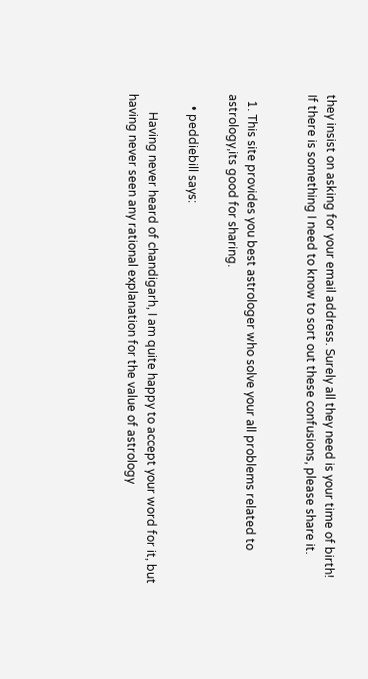they insist on asking for your email address. Surely all they need is your time of birth!
If there is something I need to know to sort out these confusions, please share it.


  1. This site provides you best astrologer who solve your all problems related to astrology,its good for sharing.

    • peddiebill says:

      Having never heard of chandigarh, I am quite happy to accept your word for it, but having never seen any rational explanation for the value of astrology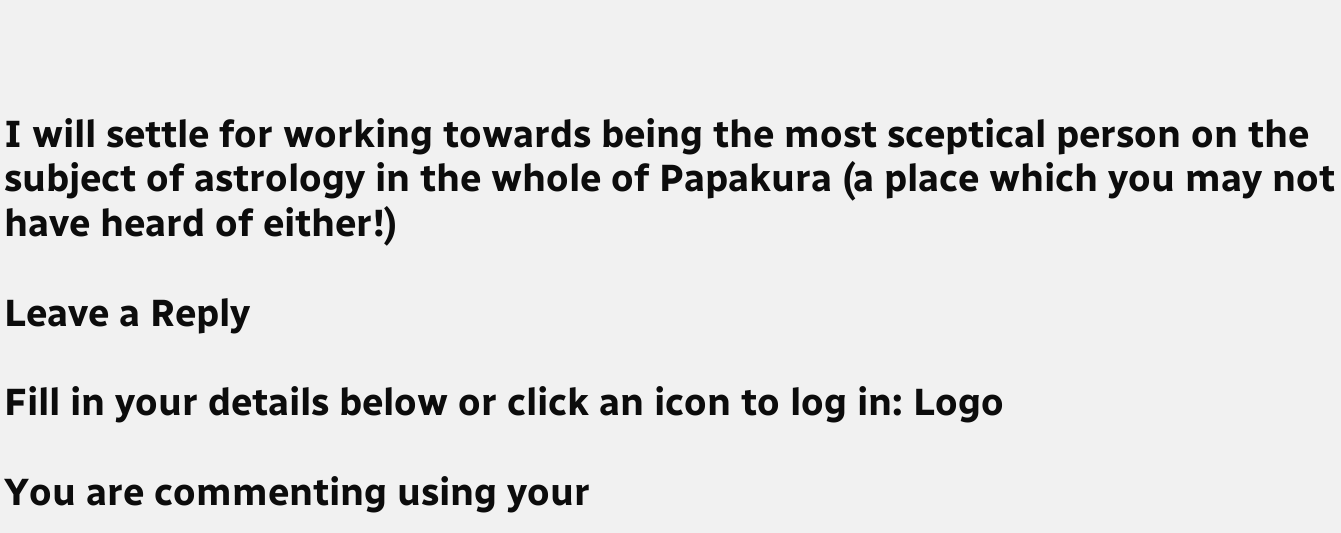I will settle for working towards being the most sceptical person on the subject of astrology in the whole of Papakura (a place which you may not have heard of either!)

Leave a Reply

Fill in your details below or click an icon to log in: Logo

You are commenting using your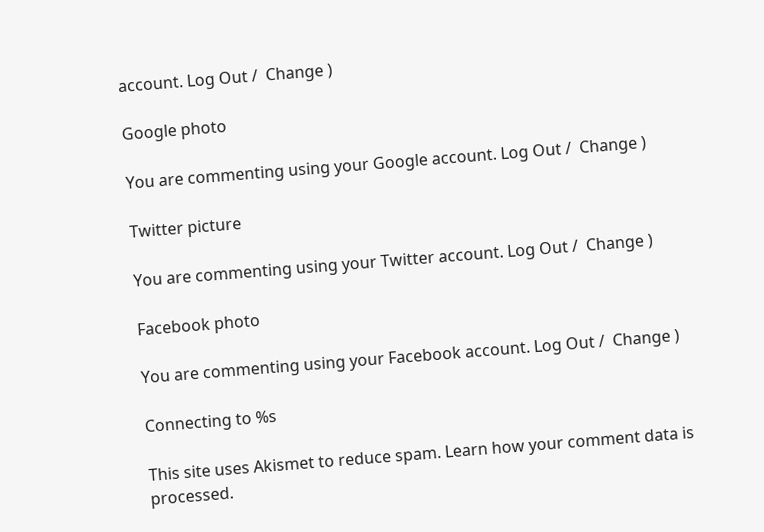account. Log Out /  Change )

Google photo

You are commenting using your Google account. Log Out /  Change )

Twitter picture

You are commenting using your Twitter account. Log Out /  Change )

Facebook photo

You are commenting using your Facebook account. Log Out /  Change )

Connecting to %s

This site uses Akismet to reduce spam. Learn how your comment data is processed.